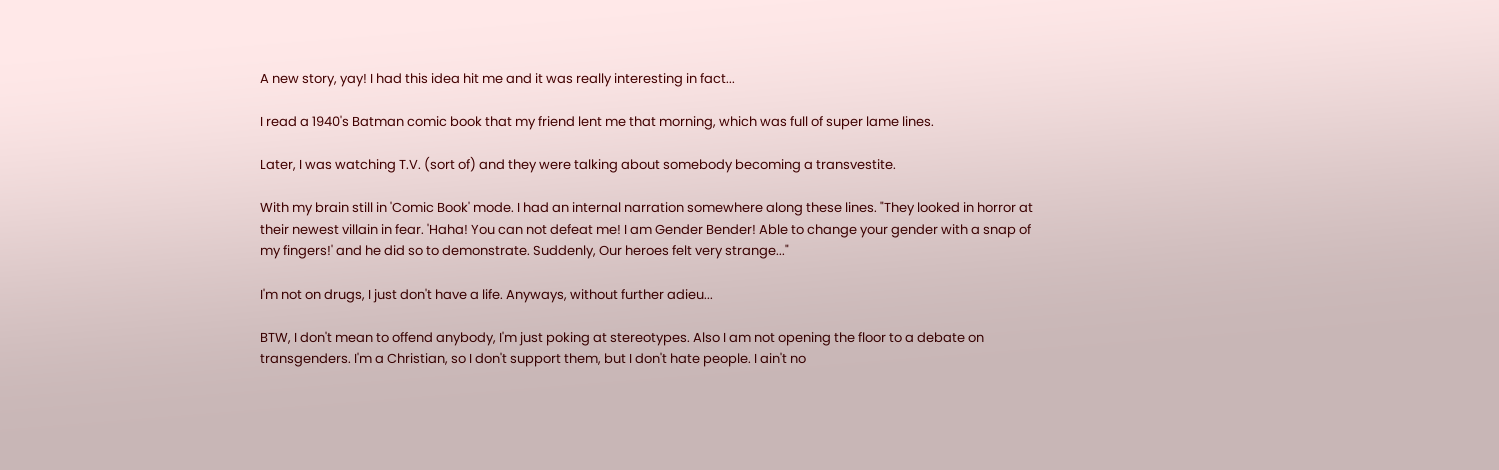A new story, yay! I had this idea hit me and it was really interesting in fact...

I read a 1940's Batman comic book that my friend lent me that morning, which was full of super lame lines.

Later, I was watching T.V. (sort of) and they were talking about somebody becoming a transvestite.

With my brain still in 'Comic Book' mode. I had an internal narration somewhere along these lines. "They looked in horror at their newest villain in fear. 'Haha! You can not defeat me! I am Gender Bender! Able to change your gender with a snap of my fingers!' and he did so to demonstrate. Suddenly, Our heroes felt very strange..."

I'm not on drugs, I just don't have a life. Anyways, without further adieu...

BTW, I don't mean to offend anybody, I'm just poking at stereotypes. Also I am not opening the floor to a debate on transgenders. I'm a Christian, so I don't support them, but I don't hate people. I ain't no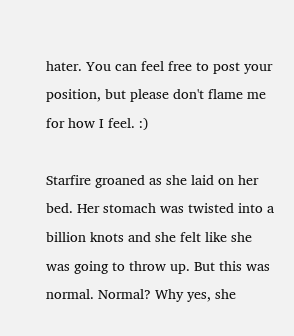hater. You can feel free to post your position, but please don't flame me for how I feel. :)

Starfire groaned as she laid on her bed. Her stomach was twisted into a billion knots and she felt like she was going to throw up. But this was normal. Normal? Why yes, she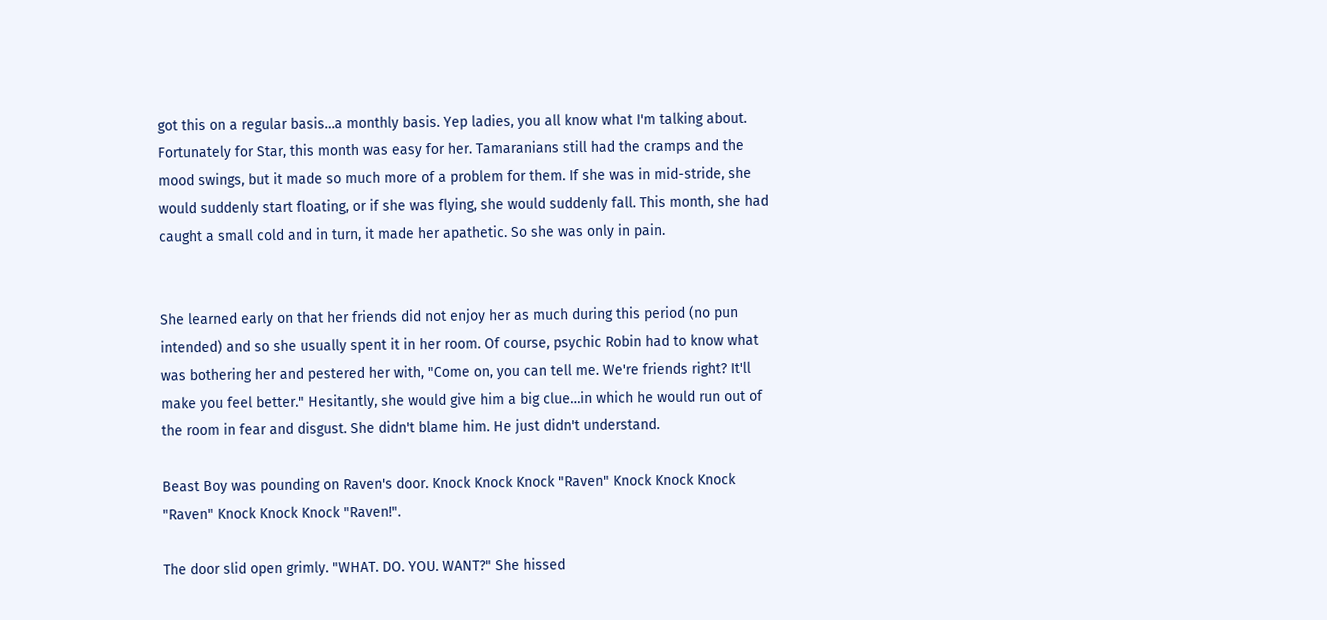got this on a regular basis…a monthly basis. Yep ladies, you all know what I'm talking about. Fortunately for Star, this month was easy for her. Tamaranians still had the cramps and the mood swings, but it made so much more of a problem for them. If she was in mid-stride, she would suddenly start floating, or if she was flying, she would suddenly fall. This month, she had caught a small cold and in turn, it made her apathetic. So she was only in pain.


She learned early on that her friends did not enjoy her as much during this period (no pun intended) and so she usually spent it in her room. Of course, psychic Robin had to know what was bothering her and pestered her with, "Come on, you can tell me. We're friends right? It'll make you feel better." Hesitantly, she would give him a big clue…in which he would run out of the room in fear and disgust. She didn't blame him. He just didn't understand.

Beast Boy was pounding on Raven's door. Knock Knock Knock "Raven" Knock Knock Knock "Raven" Knock Knock Knock "Raven!".

The door slid open grimly. "WHAT. DO. YOU. WANT?" She hissed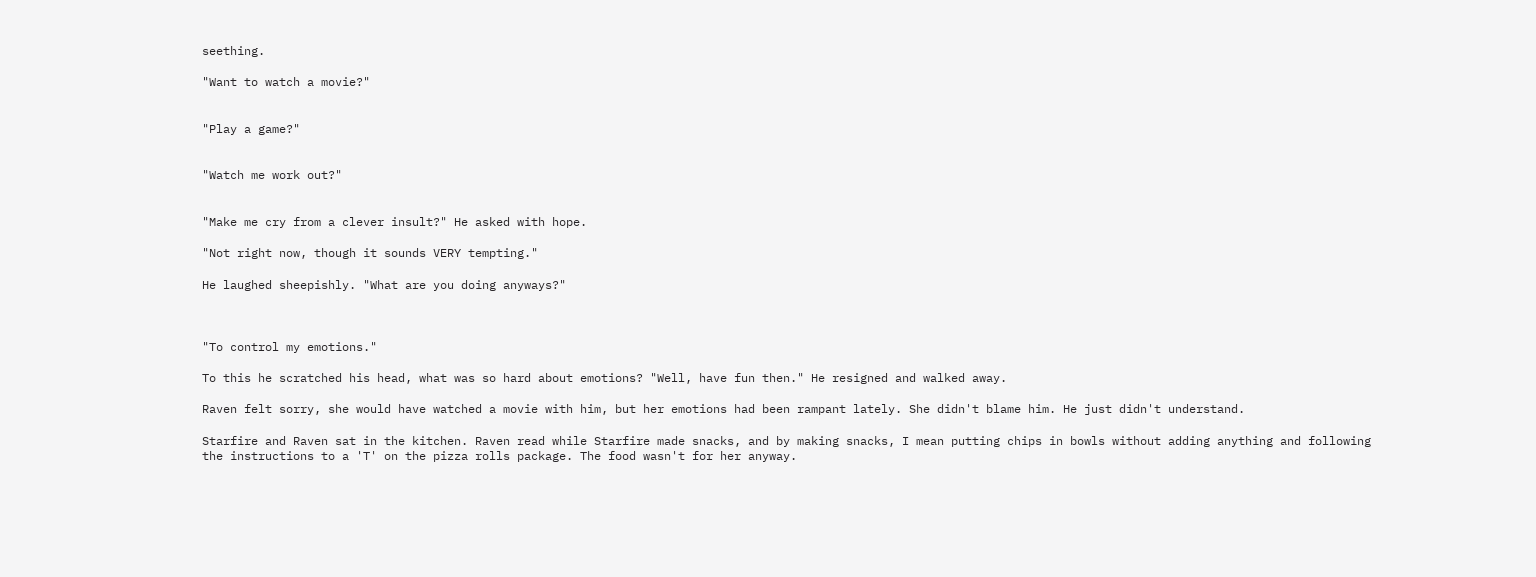seething.

"Want to watch a movie?"


"Play a game?"


"Watch me work out?"


"Make me cry from a clever insult?" He asked with hope.

"Not right now, though it sounds VERY tempting."

He laughed sheepishly. "What are you doing anyways?"



"To control my emotions."

To this he scratched his head, what was so hard about emotions? "Well, have fun then." He resigned and walked away.

Raven felt sorry, she would have watched a movie with him, but her emotions had been rampant lately. She didn't blame him. He just didn't understand.

Starfire and Raven sat in the kitchen. Raven read while Starfire made snacks, and by making snacks, I mean putting chips in bowls without adding anything and following the instructions to a 'T' on the pizza rolls package. The food wasn't for her anyway.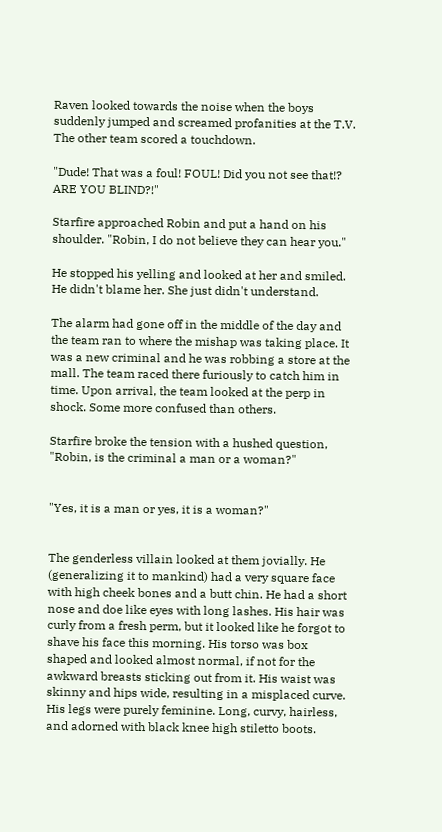Raven looked towards the noise when the boys suddenly jumped and screamed profanities at the T.V. The other team scored a touchdown.

"Dude! That was a foul! FOUL! Did you not see that!? ARE YOU BLIND?!"

Starfire approached Robin and put a hand on his shoulder. "Robin, I do not believe they can hear you."

He stopped his yelling and looked at her and smiled. He didn't blame her. She just didn't understand.

The alarm had gone off in the middle of the day and the team ran to where the mishap was taking place. It was a new criminal and he was robbing a store at the mall. The team raced there furiously to catch him in time. Upon arrival, the team looked at the perp in shock. Some more confused than others.

Starfire broke the tension with a hushed question, "Robin, is the criminal a man or a woman?"


"Yes, it is a man or yes, it is a woman?"


The genderless villain looked at them jovially. He (generalizing it to mankind) had a very square face with high cheek bones and a butt chin. He had a short nose and doe like eyes with long lashes. His hair was curly from a fresh perm, but it looked like he forgot to shave his face this morning. His torso was box shaped and looked almost normal, if not for the awkward breasts sticking out from it. His waist was skinny and hips wide, resulting in a misplaced curve. His legs were purely feminine. Long, curvy, hairless, and adorned with black knee high stiletto boots.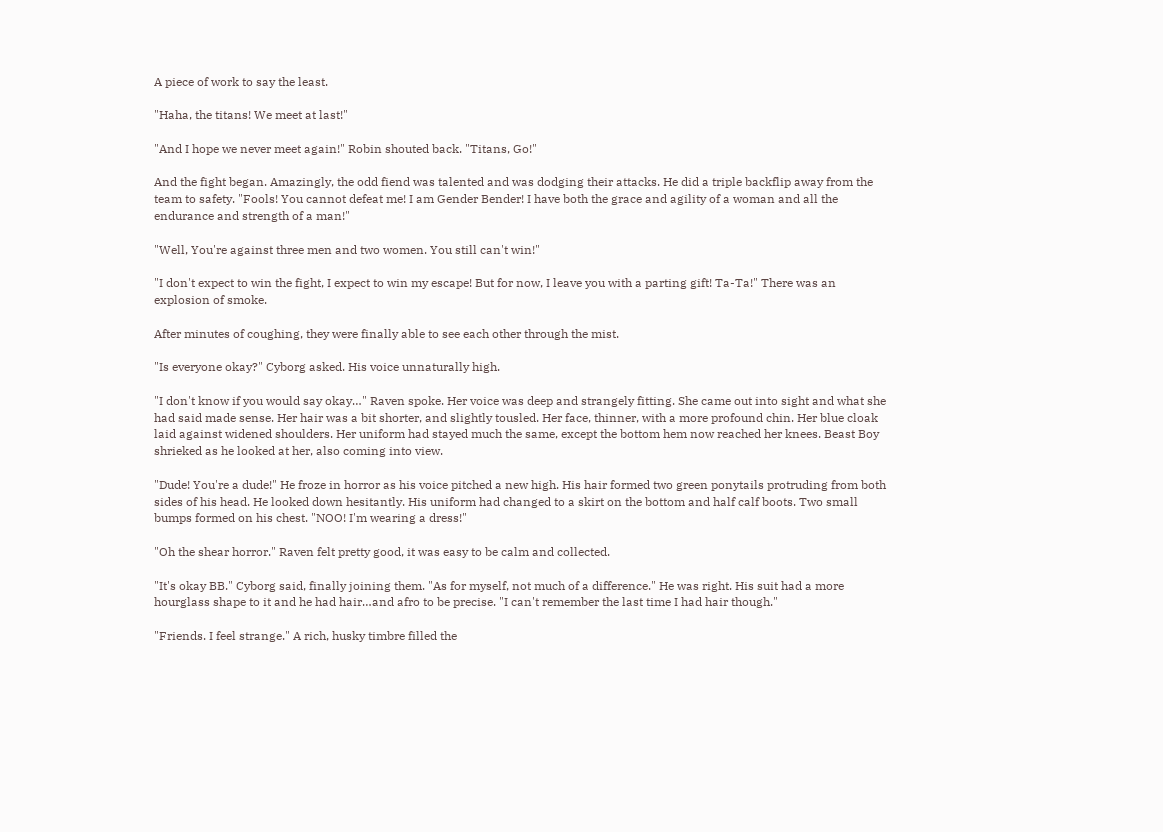A piece of work to say the least.

"Haha, the titans! We meet at last!"

"And I hope we never meet again!" Robin shouted back. "Titans, Go!"

And the fight began. Amazingly, the odd fiend was talented and was dodging their attacks. He did a triple backflip away from the team to safety. "Fools! You cannot defeat me! I am Gender Bender! I have both the grace and agility of a woman and all the endurance and strength of a man!"

"Well, You're against three men and two women. You still can't win!"

"I don't expect to win the fight, I expect to win my escape! But for now, I leave you with a parting gift! Ta-Ta!" There was an explosion of smoke.

After minutes of coughing, they were finally able to see each other through the mist.

"Is everyone okay?" Cyborg asked. His voice unnaturally high.

"I don't know if you would say okay…" Raven spoke. Her voice was deep and strangely fitting. She came out into sight and what she had said made sense. Her hair was a bit shorter, and slightly tousled. Her face, thinner, with a more profound chin. Her blue cloak laid against widened shoulders. Her uniform had stayed much the same, except the bottom hem now reached her knees. Beast Boy shrieked as he looked at her, also coming into view.

"Dude! You're a dude!" He froze in horror as his voice pitched a new high. His hair formed two green ponytails protruding from both sides of his head. He looked down hesitantly. His uniform had changed to a skirt on the bottom and half calf boots. Two small bumps formed on his chest. "NOO! I'm wearing a dress!"

"Oh the shear horror." Raven felt pretty good, it was easy to be calm and collected.

"It's okay BB." Cyborg said, finally joining them. "As for myself, not much of a difference." He was right. His suit had a more hourglass shape to it and he had hair…and afro to be precise. "I can't remember the last time I had hair though."

"Friends. I feel strange." A rich, husky timbre filled the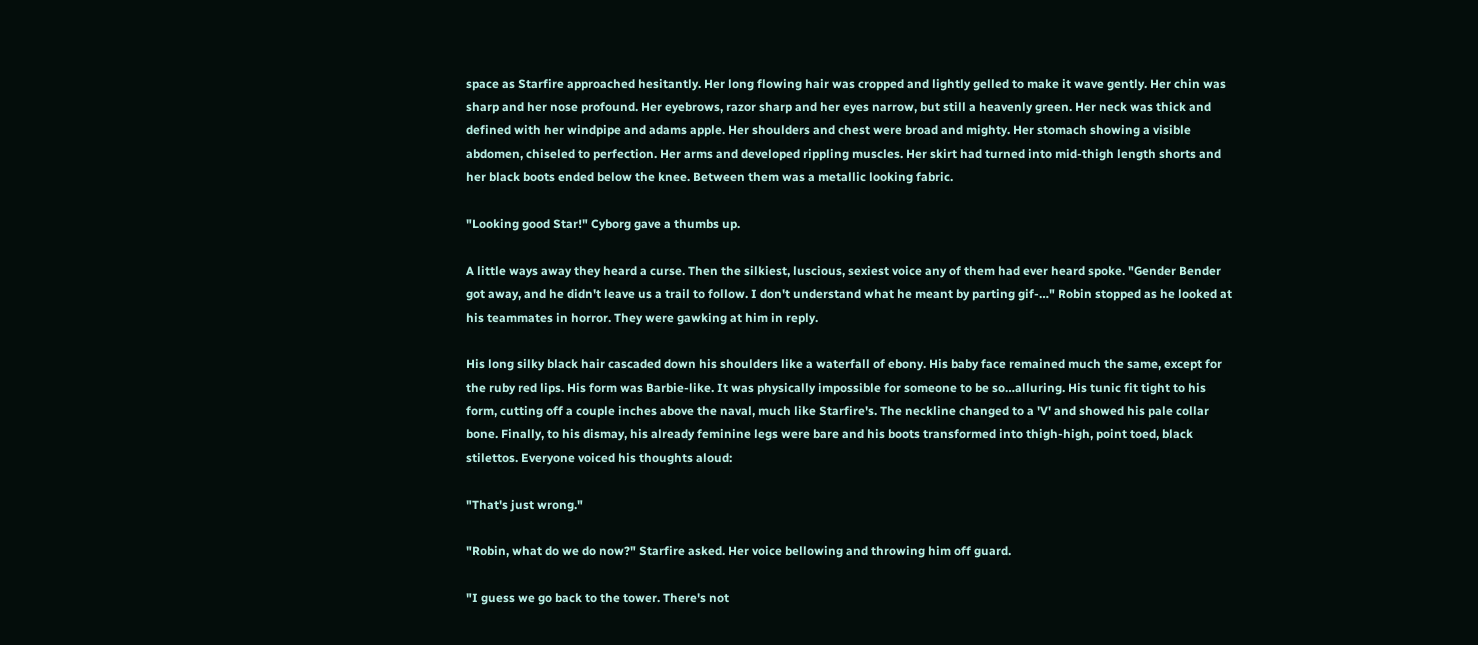space as Starfire approached hesitantly. Her long flowing hair was cropped and lightly gelled to make it wave gently. Her chin was sharp and her nose profound. Her eyebrows, razor sharp and her eyes narrow, but still a heavenly green. Her neck was thick and defined with her windpipe and adams apple. Her shoulders and chest were broad and mighty. Her stomach showing a visible abdomen, chiseled to perfection. Her arms and developed rippling muscles. Her skirt had turned into mid-thigh length shorts and her black boots ended below the knee. Between them was a metallic looking fabric.

"Looking good Star!" Cyborg gave a thumbs up.

A little ways away they heard a curse. Then the silkiest, luscious, sexiest voice any of them had ever heard spoke. "Gender Bender got away, and he didn't leave us a trail to follow. I don't understand what he meant by parting gif-…" Robin stopped as he looked at his teammates in horror. They were gawking at him in reply.

His long silky black hair cascaded down his shoulders like a waterfall of ebony. His baby face remained much the same, except for the ruby red lips. His form was Barbie-like. It was physically impossible for someone to be so…alluring. His tunic fit tight to his form, cutting off a couple inches above the naval, much like Starfire's. The neckline changed to a 'V' and showed his pale collar bone. Finally, to his dismay, his already feminine legs were bare and his boots transformed into thigh-high, point toed, black stilettos. Everyone voiced his thoughts aloud:

"That's just wrong."

"Robin, what do we do now?" Starfire asked. Her voice bellowing and throwing him off guard.

"I guess we go back to the tower. There's not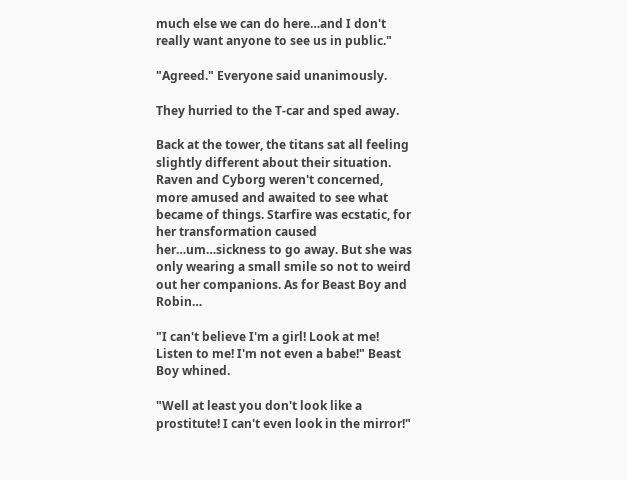much else we can do here…and I don't really want anyone to see us in public."

"Agreed." Everyone said unanimously.

They hurried to the T-car and sped away.

Back at the tower, the titans sat all feeling slightly different about their situation. Raven and Cyborg weren't concerned, more amused and awaited to see what became of things. Starfire was ecstatic, for her transformation caused her…um…sickness to go away. But she was only wearing a small smile so not to weird out her companions. As for Beast Boy and Robin…

"I can't believe I'm a girl! Look at me! Listen to me! I'm not even a babe!" Beast Boy whined.

"Well at least you don't look like a prostitute! I can't even look in the mirror!"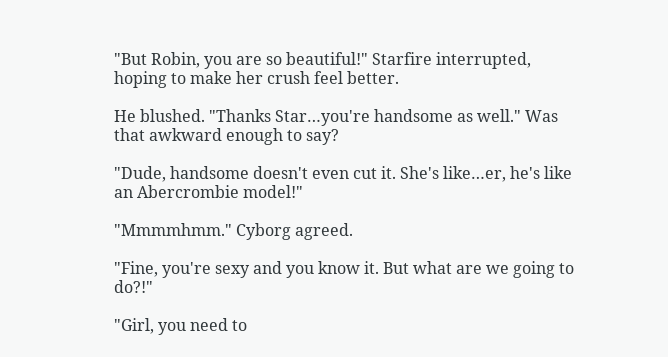"But Robin, you are so beautiful!" Starfire interrupted, hoping to make her crush feel better.

He blushed. "Thanks Star…you're handsome as well." Was that awkward enough to say?

"Dude, handsome doesn't even cut it. She's like…er, he's like an Abercrombie model!"

"Mmmmhmm." Cyborg agreed.

"Fine, you're sexy and you know it. But what are we going to do?!"

"Girl, you need to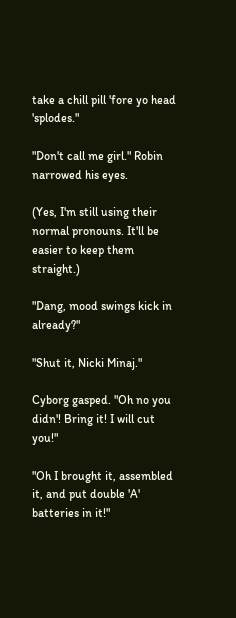take a chill pill 'fore yo head 'splodes."

"Don't call me girl." Robin narrowed his eyes.

(Yes, I'm still using their normal pronouns. It'll be easier to keep them straight.)

"Dang, mood swings kick in already?"

"Shut it, Nicki Minaj."

Cyborg gasped. "Oh no you didn'! Bring it! I will cut you!"

"Oh I brought it, assembled it, and put double 'A' batteries in it!"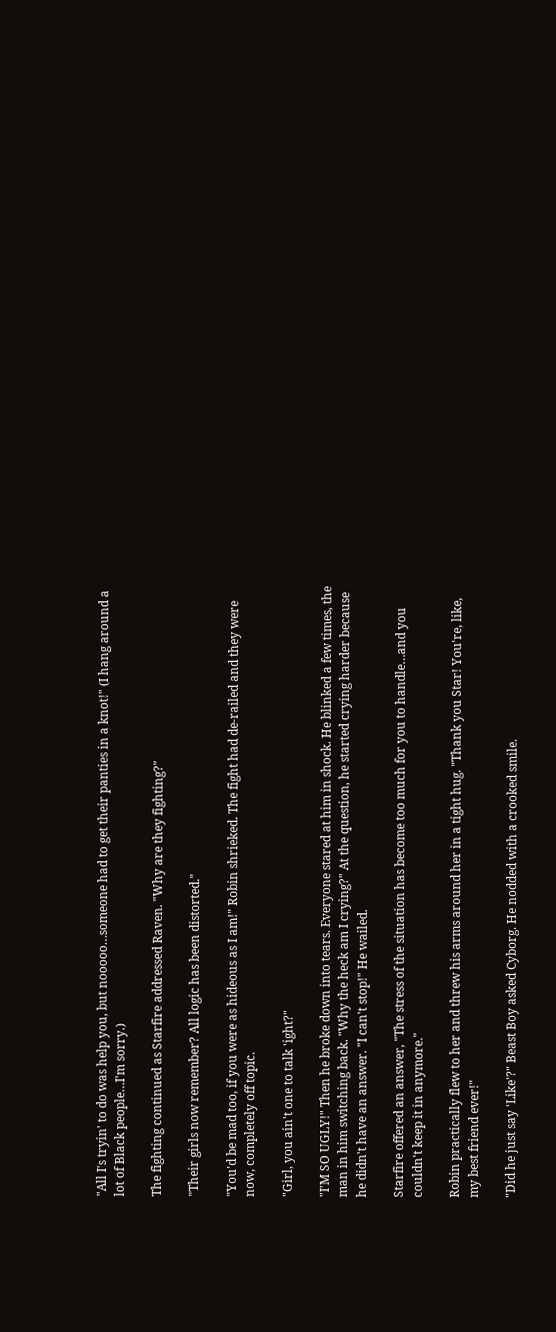"All I's tryin' to do was help you, but nooooo…someone had to get their panties in a knot!" (I hang around a lot of Black people…I'm sorry.)

The fighting continued as Starfire addressed Raven. "Why are they fighting?"

"Their girls now remember? All logic has been distorted."

"You'd be mad too, if you were as hideous as I am!" Robin shrieked. The fight had de-railed and they were now, completely off topic.

"Girl, you ain't one to talk 'ight?"

"I'M SO UGLY!" Then he broke down into tears. Everyone stared at him in shock. He blinked a few times, the man in him switching back. "Why the heck am I crying?" At the question, he started crying harder because he didn't have an answer. "I can't stop!" He wailed.

Starfire offered an answer, "The stress of the situation has become too much for you to handle…and you couldn't keep it in anymore."

Robin practically flew to her and threw his arms around her in a tight hug. "Thank you Star! You're, like, my best friend ever!"

"Did he just say 'Like'?" Beast Boy asked Cyborg. He nodded with a crooked smile.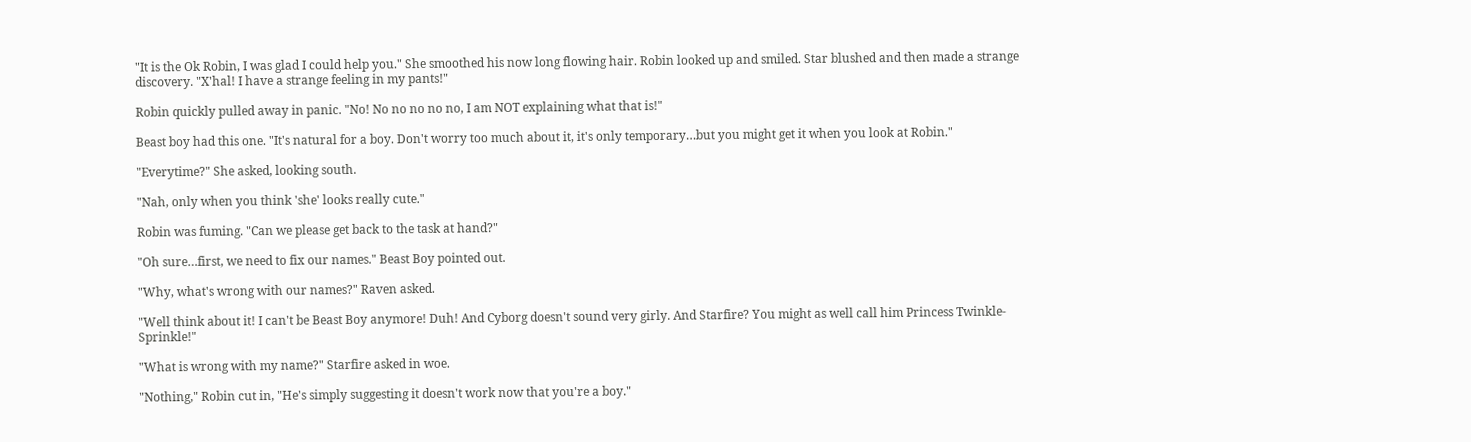"It is the Ok Robin, I was glad I could help you." She smoothed his now long flowing hair. Robin looked up and smiled. Star blushed and then made a strange discovery. "X'hal! I have a strange feeling in my pants!"

Robin quickly pulled away in panic. "No! No no no no no, I am NOT explaining what that is!"

Beast boy had this one. "It's natural for a boy. Don't worry too much about it, it's only temporary…but you might get it when you look at Robin."

"Everytime?" She asked, looking south.

"Nah, only when you think 'she' looks really cute."

Robin was fuming. "Can we please get back to the task at hand?"

"Oh sure…first, we need to fix our names." Beast Boy pointed out.

"Why, what's wrong with our names?" Raven asked.

"Well think about it! I can't be Beast Boy anymore! Duh! And Cyborg doesn't sound very girly. And Starfire? You might as well call him Princess Twinkle-Sprinkle!"

"What is wrong with my name?" Starfire asked in woe.

"Nothing," Robin cut in, "He's simply suggesting it doesn't work now that you're a boy."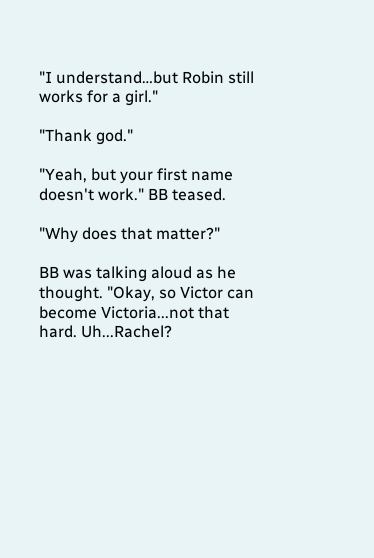"I understand…but Robin still works for a girl."

"Thank god."

"Yeah, but your first name doesn't work." BB teased.

"Why does that matter?"

BB was talking aloud as he thought. "Okay, so Victor can become Victoria...not that hard. Uh...Rachel?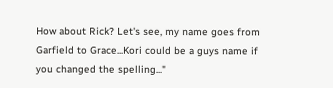How about Rick? Let's see, my name goes from Garfield to Grace...Kori could be a guys name if you changed the spelling..."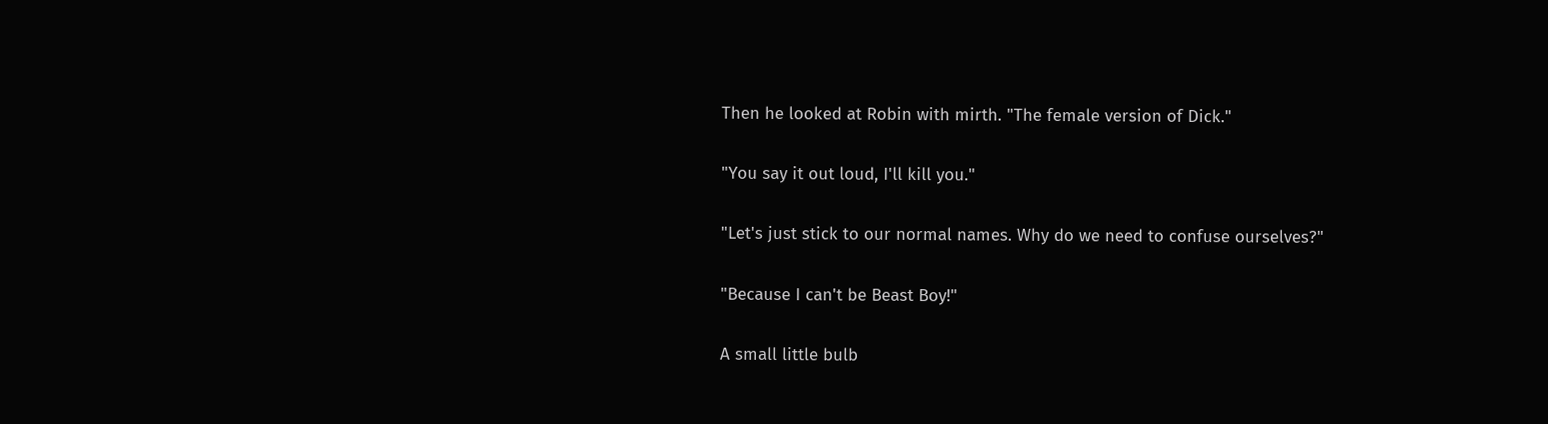Then he looked at Robin with mirth. "The female version of Dick."

"You say it out loud, I'll kill you."

"Let's just stick to our normal names. Why do we need to confuse ourselves?"

"Because I can't be Beast Boy!"

A small little bulb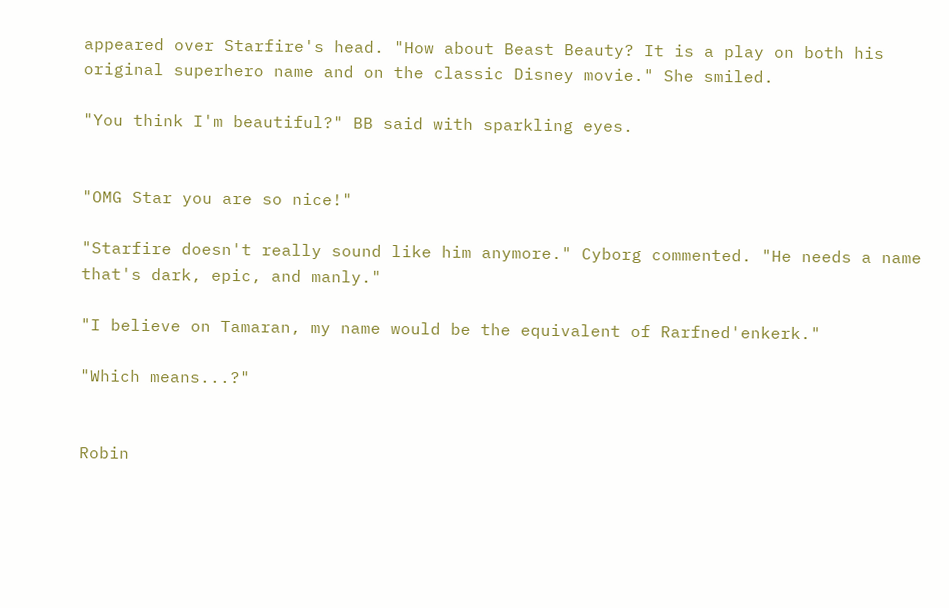appeared over Starfire's head. "How about Beast Beauty? It is a play on both his original superhero name and on the classic Disney movie." She smiled.

"You think I'm beautiful?" BB said with sparkling eyes.


"OMG Star you are so nice!"

"Starfire doesn't really sound like him anymore." Cyborg commented. "He needs a name that's dark, epic, and manly."

"I believe on Tamaran, my name would be the equivalent of Rarfned'enkerk."

"Which means...?"


Robin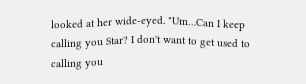looked at her wide-eyed. "Um…Can I keep calling you Star? I don't want to get used to calling you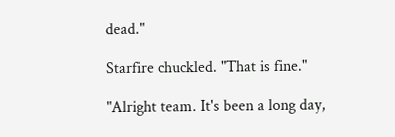dead."

Starfire chuckled. "That is fine."

"Alright team. It's been a long day,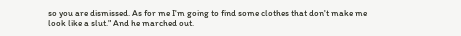so you are dismissed. As for me I'm going to find some clothes that don't make me look like a slut." And he marched out.